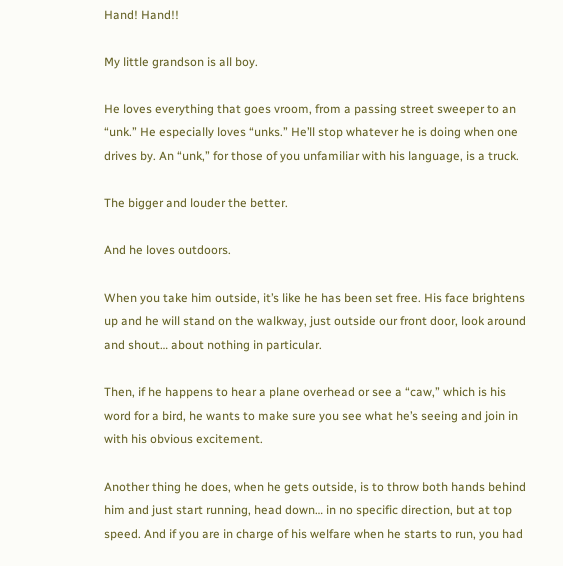Hand! Hand!!

My little grandson is all boy.

He loves everything that goes vroom, from a passing street sweeper to an “unk.” He especially loves “unks.” He’ll stop whatever he is doing when one drives by. An “unk,” for those of you unfamiliar with his language, is a truck.

The bigger and louder the better.

And he loves outdoors.

When you take him outside, it’s like he has been set free. His face brightens up and he will stand on the walkway, just outside our front door, look around and shout… about nothing in particular.

Then, if he happens to hear a plane overhead or see a “caw,” which is his word for a bird, he wants to make sure you see what he’s seeing and join in with his obvious excitement.

Another thing he does, when he gets outside, is to throw both hands behind him and just start running, head down… in no specific direction, but at top speed. And if you are in charge of his welfare when he starts to run, you had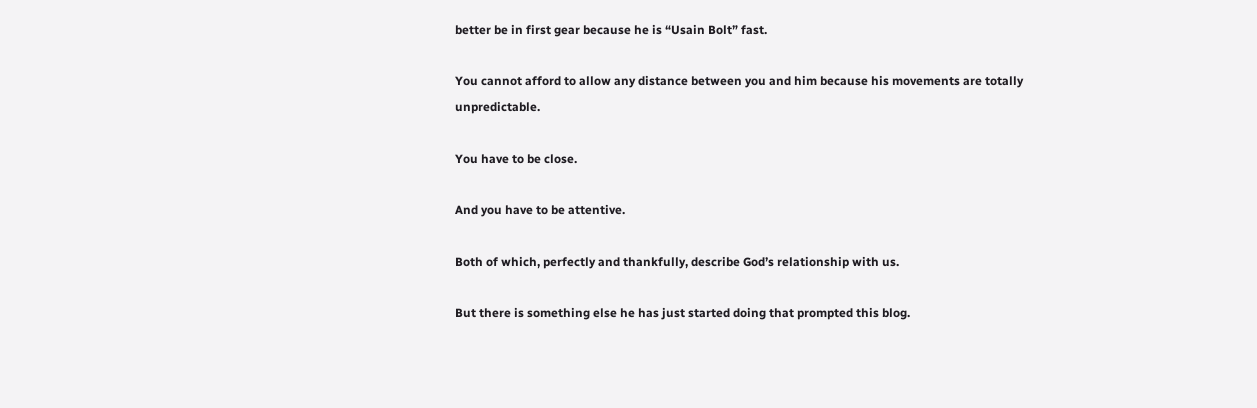better be in first gear because he is “Usain Bolt” fast.

You cannot afford to allow any distance between you and him because his movements are totally unpredictable.

You have to be close.

And you have to be attentive.

Both of which, perfectly and thankfully, describe God’s relationship with us.

But there is something else he has just started doing that prompted this blog.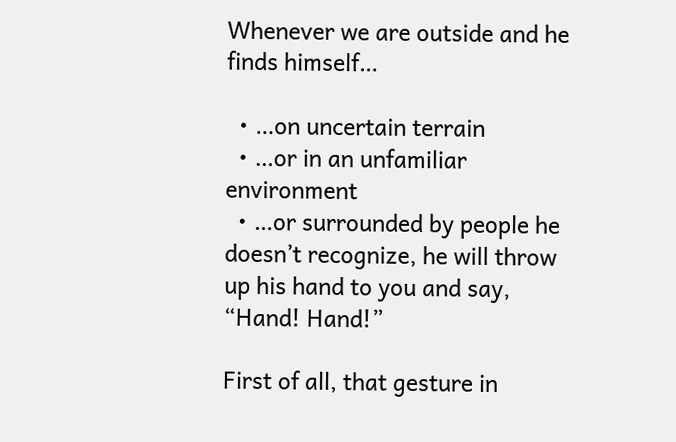Whenever we are outside and he finds himself…

  • …on uncertain terrain
  • …or in an unfamiliar environment
  • …or surrounded by people he doesn’t recognize, he will throw up his hand to you and say, “Hand! Hand!”

First of all, that gesture in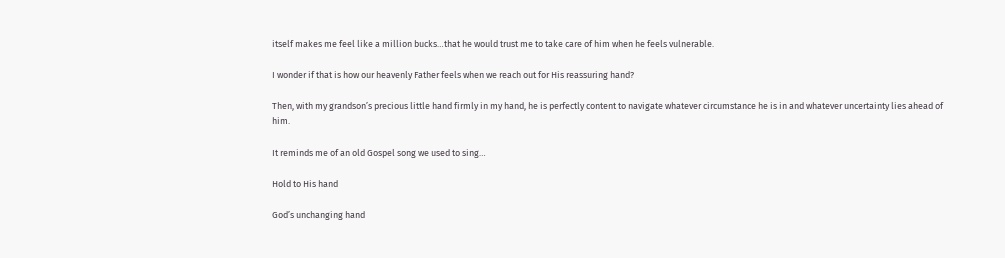itself makes me feel like a million bucks…that he would trust me to take care of him when he feels vulnerable.

I wonder if that is how our heavenly Father feels when we reach out for His reassuring hand?

Then, with my grandson’s precious little hand firmly in my hand, he is perfectly content to navigate whatever circumstance he is in and whatever uncertainty lies ahead of him.

It reminds me of an old Gospel song we used to sing…

Hold to His hand

God’s unchanging hand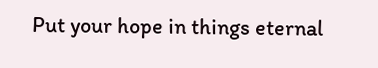Put your hope in things eternal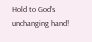Hold to God’s unchanging hand!